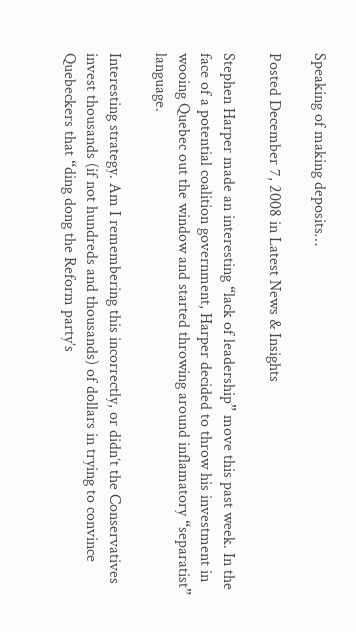Speaking of making deposits…

Posted December 7, 2008 in Latest News & Insights

Stephen Harper made an interesting “lack of leadership” move this past week. In the face of a potential coalition government, Harper decided to throw his investment in wooing Quebec out the window and started throwing around inflamatory “separatist” language.

Interesting strategy. Am I remembering this incorrectly, or didn’t the Conservatives invest thousands (if not hundreds and thousands) of dollars in trying to convince Quebeckers that “ding dong the Reform party’s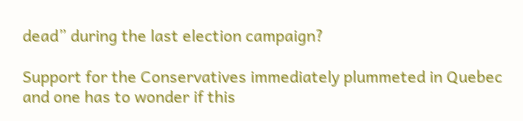dead” during the last election campaign?

Support for the Conservatives immediately plummeted in Quebec and one has to wonder if this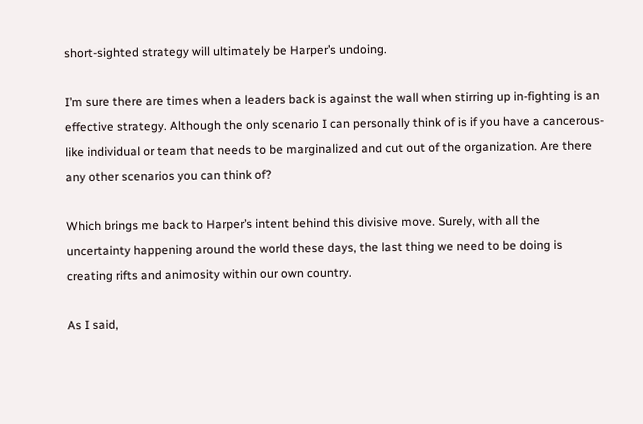short-sighted strategy will ultimately be Harper’s undoing.

I’m sure there are times when a leaders back is against the wall when stirring up in-fighting is an effective strategy. Although the only scenario I can personally think of is if you have a cancerous-like individual or team that needs to be marginalized and cut out of the organization. Are there any other scenarios you can think of?

Which brings me back to Harper’s intent behind this divisive move. Surely, with all the uncertainty happening around the world these days, the last thing we need to be doing is creating rifts and animosity within our own country.

As I said,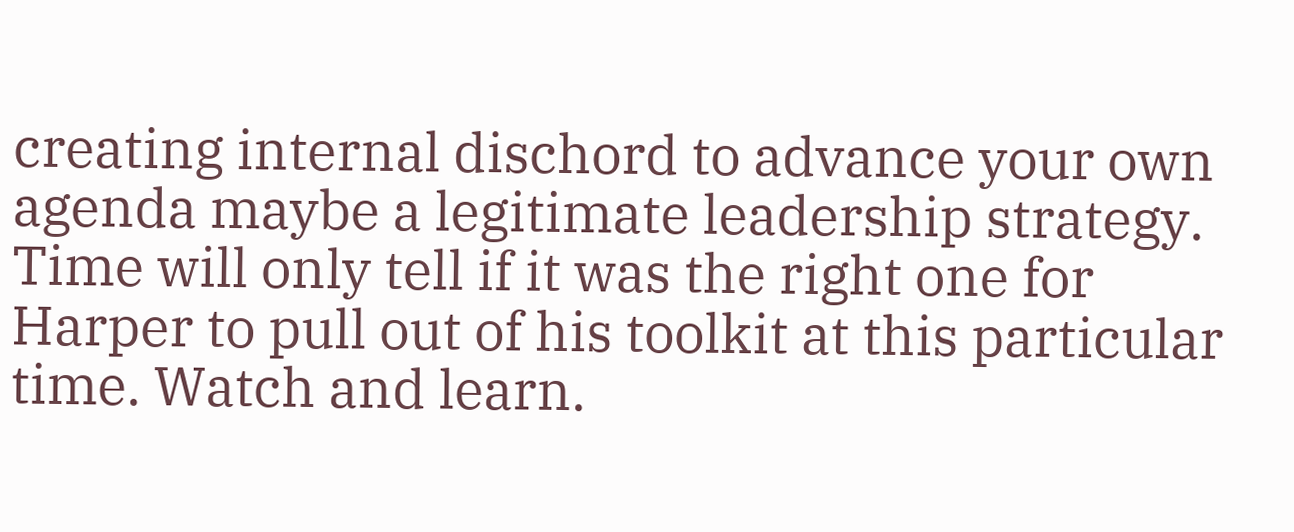creating internal dischord to advance your own agenda maybe a legitimate leadership strategy. Time will only tell if it was the right one for Harper to pull out of his toolkit at this particular time. Watch and learn.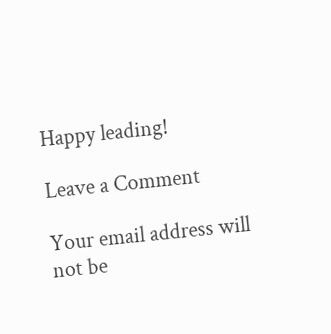Happy leading!

Leave a Comment

Your email address will not be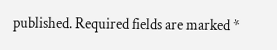published. Required fields are marked *